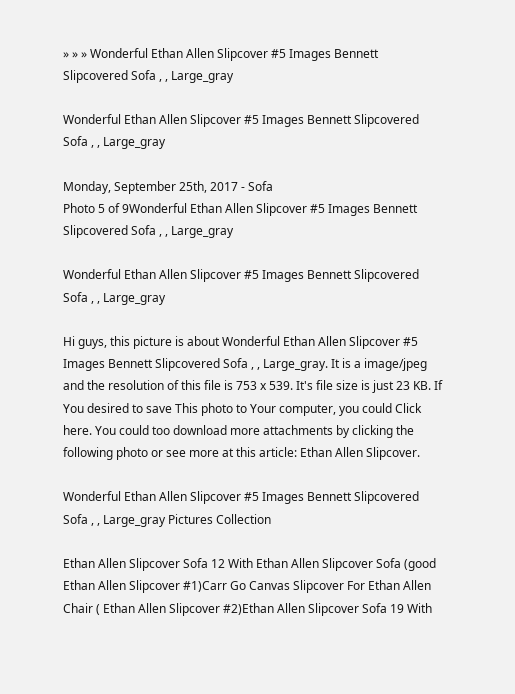» » » Wonderful Ethan Allen Slipcover #5 Images Bennett Slipcovered Sofa , , Large_gray

Wonderful Ethan Allen Slipcover #5 Images Bennett Slipcovered Sofa , , Large_gray

Monday, September 25th, 2017 - Sofa
Photo 5 of 9Wonderful Ethan Allen Slipcover #5 Images Bennett Slipcovered Sofa , , Large_gray

Wonderful Ethan Allen Slipcover #5 Images Bennett Slipcovered Sofa , , Large_gray

Hi guys, this picture is about Wonderful Ethan Allen Slipcover #5 Images Bennett Slipcovered Sofa , , Large_gray. It is a image/jpeg and the resolution of this file is 753 x 539. It's file size is just 23 KB. If You desired to save This photo to Your computer, you could Click here. You could too download more attachments by clicking the following photo or see more at this article: Ethan Allen Slipcover.

Wonderful Ethan Allen Slipcover #5 Images Bennett Slipcovered Sofa , , Large_gray Pictures Collection

Ethan Allen Slipcover Sofa 12 With Ethan Allen Slipcover Sofa (good Ethan Allen Slipcover #1)Carr Go Canvas Slipcover For Ethan Allen Chair ( Ethan Allen Slipcover #2)Ethan Allen Slipcover Sofa 19 With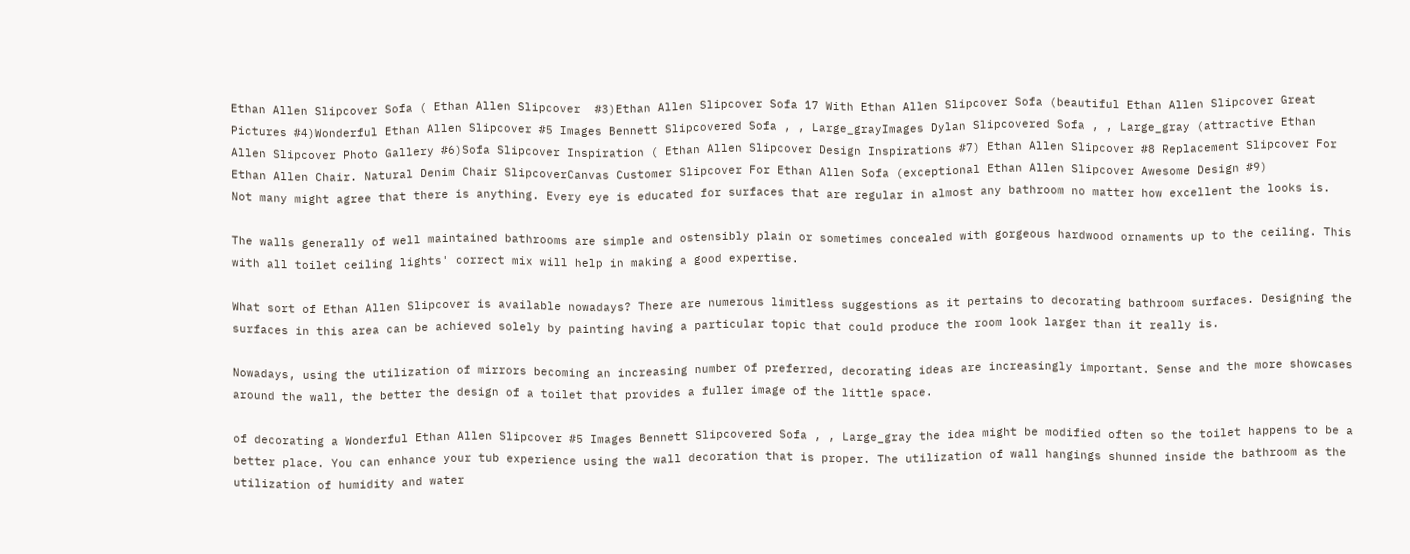Ethan Allen Slipcover Sofa ( Ethan Allen Slipcover  #3)Ethan Allen Slipcover Sofa 17 With Ethan Allen Slipcover Sofa (beautiful Ethan Allen Slipcover Great Pictures #4)Wonderful Ethan Allen Slipcover #5 Images Bennett Slipcovered Sofa , , Large_grayImages Dylan Slipcovered Sofa , , Large_gray (attractive Ethan Allen Slipcover Photo Gallery #6)Sofa Slipcover Inspiration ( Ethan Allen Slipcover Design Inspirations #7) Ethan Allen Slipcover #8 Replacement Slipcover For Ethan Allen Chair. Natural Denim Chair SlipcoverCanvas Customer Slipcover For Ethan Allen Sofa (exceptional Ethan Allen Slipcover Awesome Design #9)
Not many might agree that there is anything. Every eye is educated for surfaces that are regular in almost any bathroom no matter how excellent the looks is.

The walls generally of well maintained bathrooms are simple and ostensibly plain or sometimes concealed with gorgeous hardwood ornaments up to the ceiling. This with all toilet ceiling lights' correct mix will help in making a good expertise.

What sort of Ethan Allen Slipcover is available nowadays? There are numerous limitless suggestions as it pertains to decorating bathroom surfaces. Designing the surfaces in this area can be achieved solely by painting having a particular topic that could produce the room look larger than it really is.

Nowadays, using the utilization of mirrors becoming an increasing number of preferred, decorating ideas are increasingly important. Sense and the more showcases around the wall, the better the design of a toilet that provides a fuller image of the little space.

of decorating a Wonderful Ethan Allen Slipcover #5 Images Bennett Slipcovered Sofa , , Large_gray the idea might be modified often so the toilet happens to be a better place. You can enhance your tub experience using the wall decoration that is proper. The utilization of wall hangings shunned inside the bathroom as the utilization of humidity and water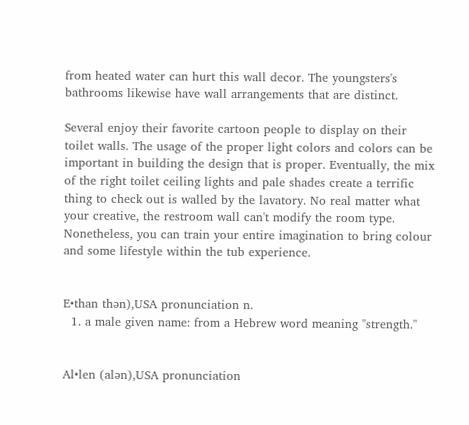from heated water can hurt this wall decor. The youngsters's bathrooms likewise have wall arrangements that are distinct.

Several enjoy their favorite cartoon people to display on their toilet walls. The usage of the proper light colors and colors can be important in building the design that is proper. Eventually, the mix of the right toilet ceiling lights and pale shades create a terrific thing to check out is walled by the lavatory. No real matter what your creative, the restroom wall can't modify the room type. Nonetheless, you can train your entire imagination to bring colour and some lifestyle within the tub experience.


E•than thən),USA pronunciation n.
  1. a male given name: from a Hebrew word meaning "strength.''


Al•len (alən),USA pronunciation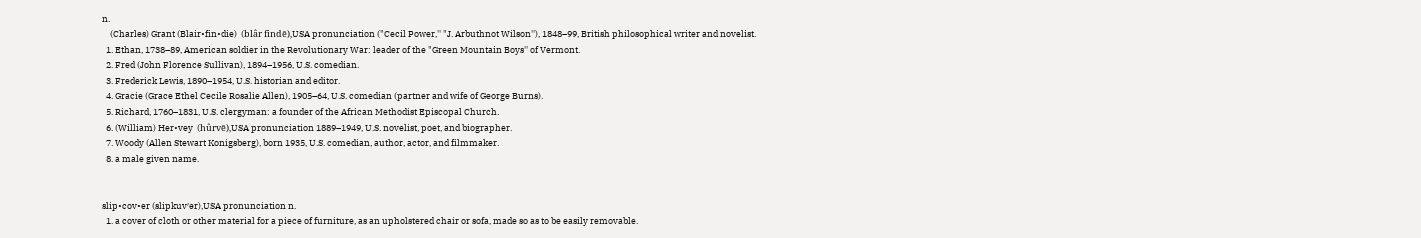n.
    (Charles) Grant (Blair•fin•die)  (blâr findē),USA pronunciation ("Cecil Power,'' "J. Arbuthnot Wilson''), 1848–99, British philosophical writer and novelist.
  1. Ethan, 1738–89, American soldier in the Revolutionary War: leader of the "Green Mountain Boys'' of Vermont.
  2. Fred (John Florence Sullivan), 1894–1956, U.S. comedian.
  3. Frederick Lewis, 1890–1954, U.S. historian and editor.
  4. Gracie (Grace Ethel Cecile Rosalie Allen), 1905–64, U.S. comedian (partner and wife of George Burns).
  5. Richard, 1760–1831, U.S. clergyman: a founder of the African Methodist Episcopal Church.
  6. (William) Her•vey  (hûrvē),USA pronunciation 1889–1949, U.S. novelist, poet, and biographer.
  7. Woody (Allen Stewart Konigsberg), born 1935, U.S. comedian, author, actor, and filmmaker.
  8. a male given name.


slip•cov•er (slipkuv′ər),USA pronunciation n.
  1. a cover of cloth or other material for a piece of furniture, as an upholstered chair or sofa, made so as to be easily removable.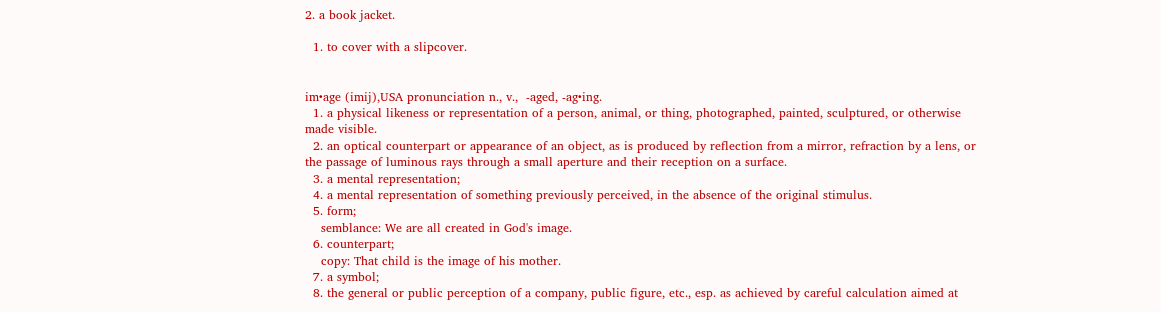2. a book jacket.

  1. to cover with a slipcover.


im•age (imij),USA pronunciation n., v.,  -aged, -ag•ing.
  1. a physical likeness or representation of a person, animal, or thing, photographed, painted, sculptured, or otherwise made visible.
  2. an optical counterpart or appearance of an object, as is produced by reflection from a mirror, refraction by a lens, or the passage of luminous rays through a small aperture and their reception on a surface.
  3. a mental representation;
  4. a mental representation of something previously perceived, in the absence of the original stimulus.
  5. form;
    semblance: We are all created in God's image.
  6. counterpart;
    copy: That child is the image of his mother.
  7. a symbol;
  8. the general or public perception of a company, public figure, etc., esp. as achieved by careful calculation aimed at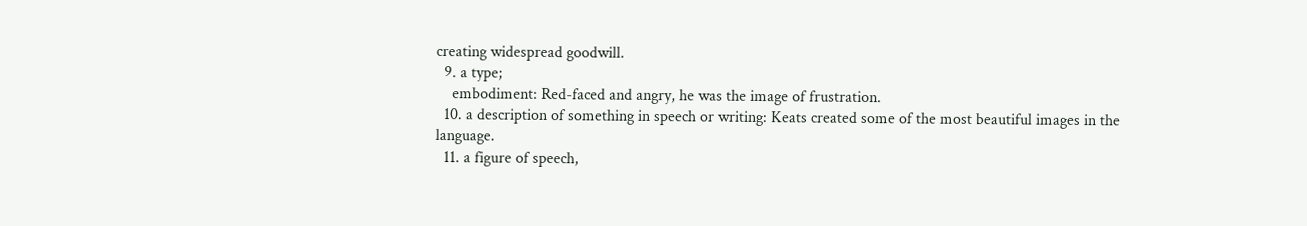creating widespread goodwill.
  9. a type;
    embodiment: Red-faced and angry, he was the image of frustration.
  10. a description of something in speech or writing: Keats created some of the most beautiful images in the language.
  11. a figure of speech,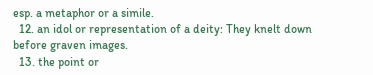esp. a metaphor or a simile.
  12. an idol or representation of a deity: They knelt down before graven images.
  13. the point or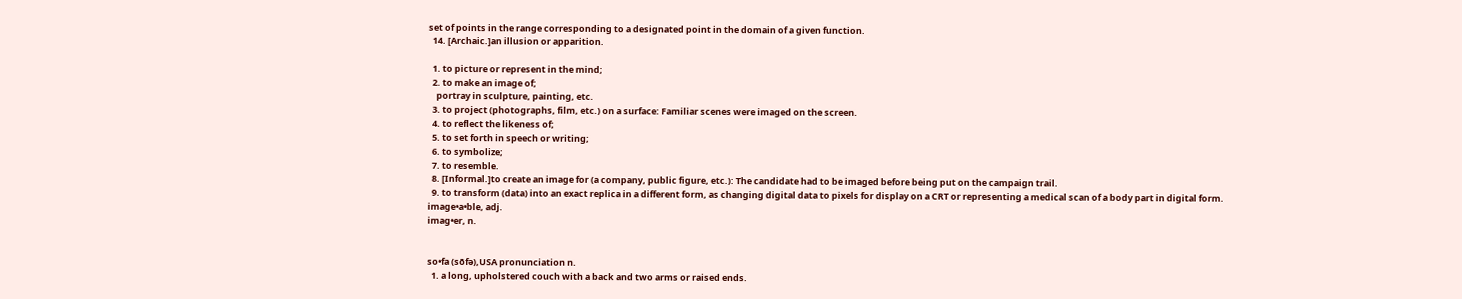set of points in the range corresponding to a designated point in the domain of a given function.
  14. [Archaic.]an illusion or apparition.

  1. to picture or represent in the mind;
  2. to make an image of;
    portray in sculpture, painting, etc.
  3. to project (photographs, film, etc.) on a surface: Familiar scenes were imaged on the screen.
  4. to reflect the likeness of;
  5. to set forth in speech or writing;
  6. to symbolize;
  7. to resemble.
  8. [Informal.]to create an image for (a company, public figure, etc.): The candidate had to be imaged before being put on the campaign trail.
  9. to transform (data) into an exact replica in a different form, as changing digital data to pixels for display on a CRT or representing a medical scan of a body part in digital form.
image•a•ble, adj.
imag•er, n.


so•fa (sōfə),USA pronunciation n.
  1. a long, upholstered couch with a back and two arms or raised ends.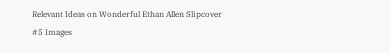Relevant Ideas on Wonderful Ethan Allen Slipcover #5 Images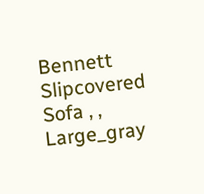Bennett Slipcovered Sofa , , Large_gray